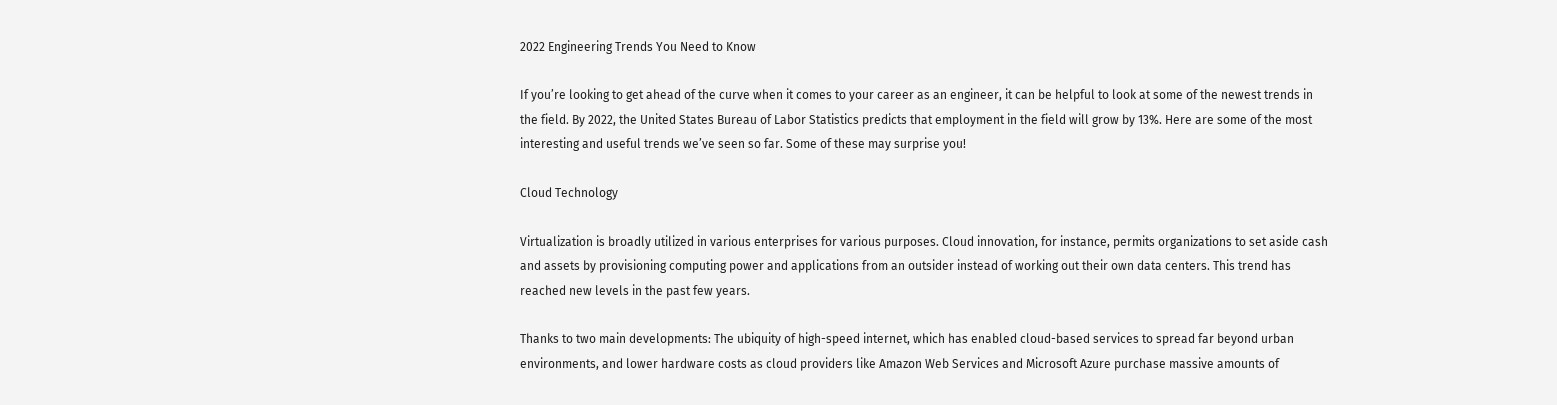2022 Engineering Trends You Need to Know

If you’re looking to get ahead of the curve when it comes to your career as an engineer, it can be helpful to look at some of the newest trends in the field. By 2022, the United States Bureau of Labor Statistics predicts that employment in the field will grow by 13%. Here are some of the most interesting and useful trends we’ve seen so far. Some of these may surprise you!

Cloud Technology

Virtualization is broadly utilized in various enterprises for various purposes. Cloud innovation, for instance, permits organizations to set aside cash and assets by provisioning computing power and applications from an outsider instead of working out their own data centers. This trend has reached new levels in the past few years.

Thanks to two main developments: The ubiquity of high-speed internet, which has enabled cloud-based services to spread far beyond urban environments, and lower hardware costs as cloud providers like Amazon Web Services and Microsoft Azure purchase massive amounts of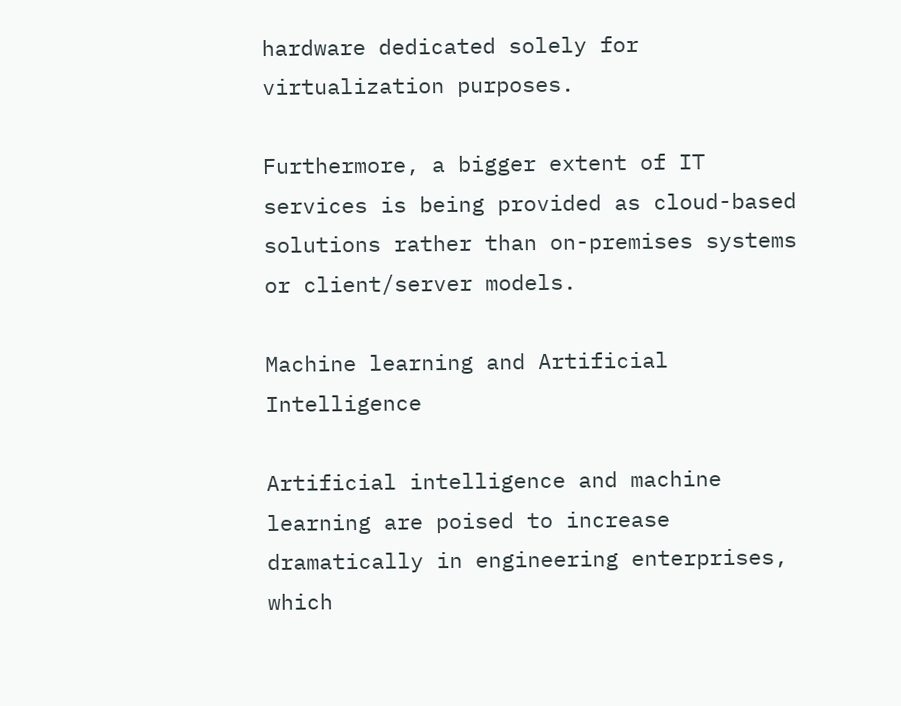hardware dedicated solely for virtualization purposes.

Furthermore, a bigger extent of IT services is being provided as cloud-based solutions rather than on-premises systems or client/server models.

Machine learning and Artificial Intelligence

Artificial intelligence and machine learning are poised to increase dramatically in engineering enterprises, which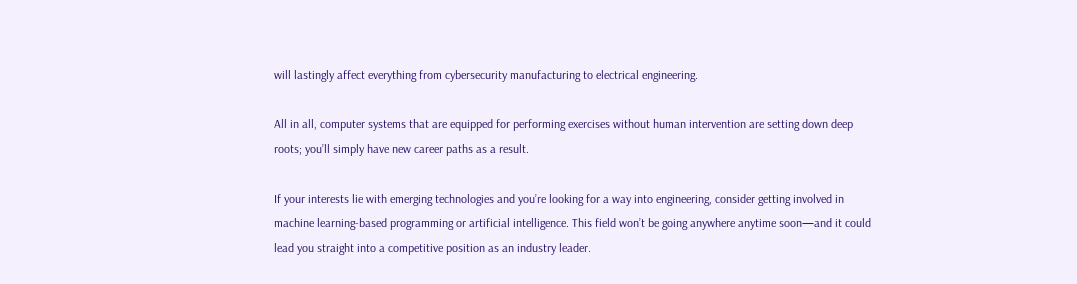will lastingly affect everything from cybersecurity manufacturing to electrical engineering.

All in all, computer systems that are equipped for performing exercises without human intervention are setting down deep roots; you’ll simply have new career paths as a result.

If your interests lie with emerging technologies and you’re looking for a way into engineering, consider getting involved in machine learning-based programming or artificial intelligence. This field won’t be going anywhere anytime soon—and it could lead you straight into a competitive position as an industry leader.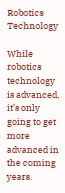Robotics Technology

While robotics technology is advanced, it’s only going to get more advanced in the coming years.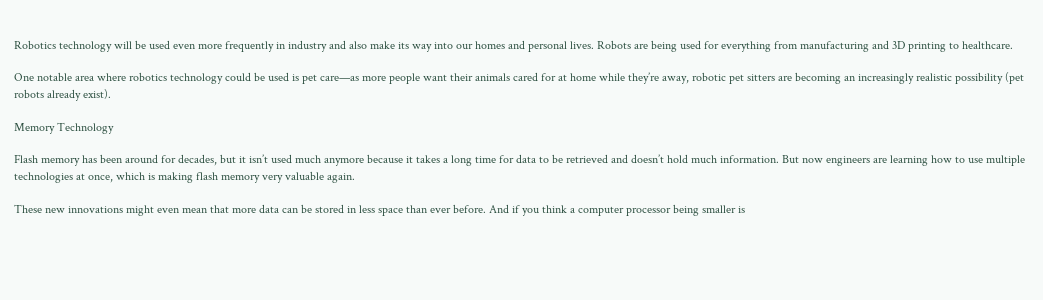Robotics technology will be used even more frequently in industry and also make its way into our homes and personal lives. Robots are being used for everything from manufacturing and 3D printing to healthcare.

One notable area where robotics technology could be used is pet care—as more people want their animals cared for at home while they’re away, robotic pet sitters are becoming an increasingly realistic possibility (pet robots already exist).

Memory Technology

Flash memory has been around for decades, but it isn’t used much anymore because it takes a long time for data to be retrieved and doesn’t hold much information. But now engineers are learning how to use multiple technologies at once, which is making flash memory very valuable again.

These new innovations might even mean that more data can be stored in less space than ever before. And if you think a computer processor being smaller is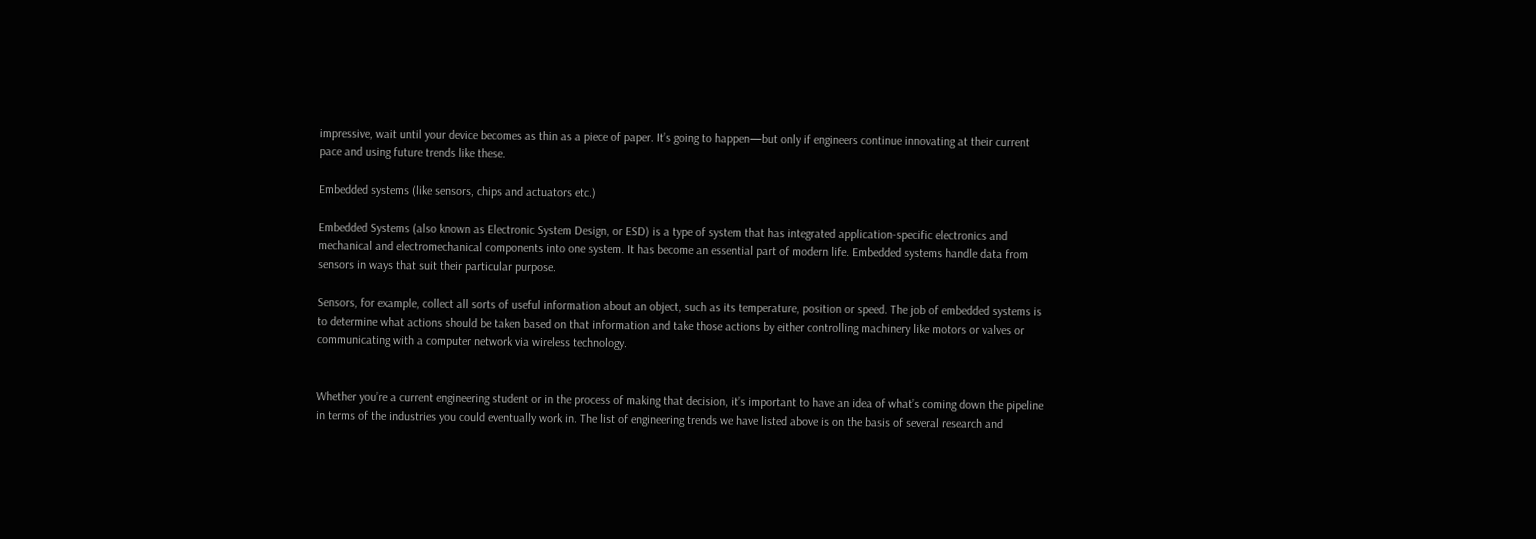impressive, wait until your device becomes as thin as a piece of paper. It’s going to happen—but only if engineers continue innovating at their current pace and using future trends like these.

Embedded systems (like sensors, chips and actuators etc.)

Embedded Systems (also known as Electronic System Design, or ESD) is a type of system that has integrated application-specific electronics and mechanical and electromechanical components into one system. It has become an essential part of modern life. Embedded systems handle data from sensors in ways that suit their particular purpose.

Sensors, for example, collect all sorts of useful information about an object, such as its temperature, position or speed. The job of embedded systems is to determine what actions should be taken based on that information and take those actions by either controlling machinery like motors or valves or communicating with a computer network via wireless technology.


Whether you’re a current engineering student or in the process of making that decision, it’s important to have an idea of what’s coming down the pipeline in terms of the industries you could eventually work in. The list of engineering trends we have listed above is on the basis of several research and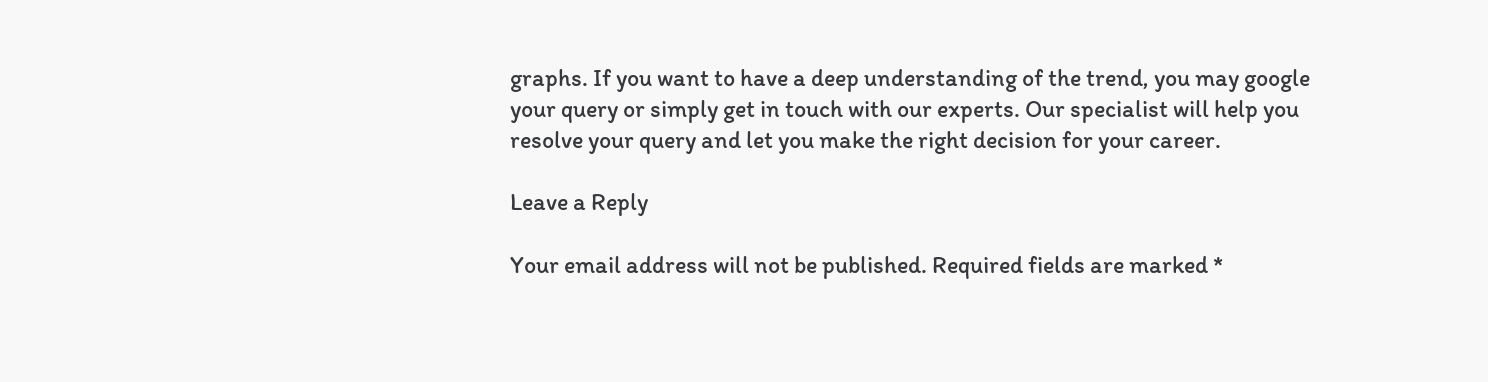graphs. If you want to have a deep understanding of the trend, you may google your query or simply get in touch with our experts. Our specialist will help you resolve your query and let you make the right decision for your career.

Leave a Reply

Your email address will not be published. Required fields are marked *